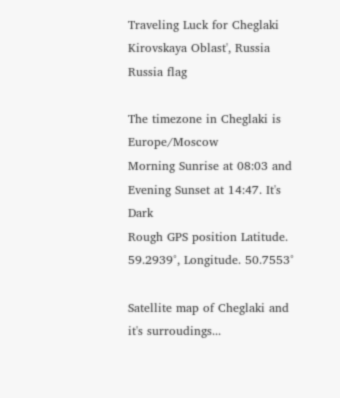Traveling Luck for Cheglaki Kirovskaya Oblast', Russia Russia flag

The timezone in Cheglaki is Europe/Moscow
Morning Sunrise at 08:03 and Evening Sunset at 14:47. It's Dark
Rough GPS position Latitude. 59.2939°, Longitude. 50.7553°

Satellite map of Cheglaki and it's surroudings...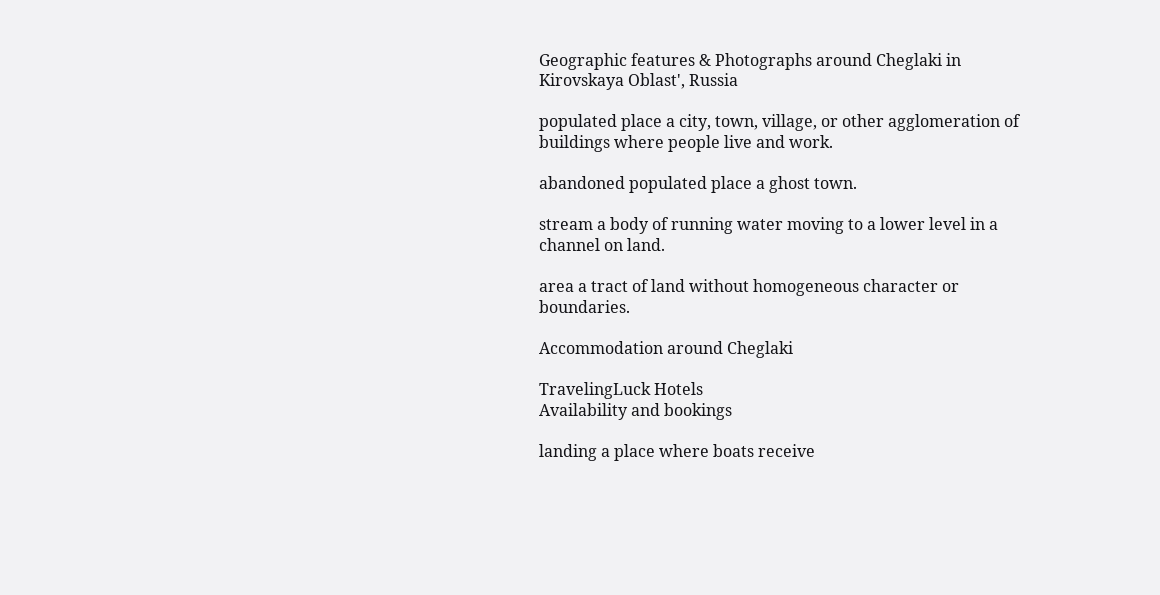Geographic features & Photographs around Cheglaki in Kirovskaya Oblast', Russia

populated place a city, town, village, or other agglomeration of buildings where people live and work.

abandoned populated place a ghost town.

stream a body of running water moving to a lower level in a channel on land.

area a tract of land without homogeneous character or boundaries.

Accommodation around Cheglaki

TravelingLuck Hotels
Availability and bookings

landing a place where boats receive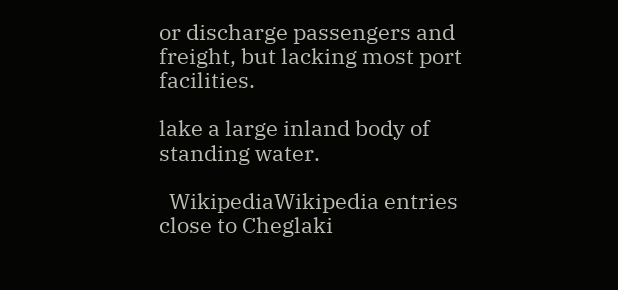or discharge passengers and freight, but lacking most port facilities.

lake a large inland body of standing water.

  WikipediaWikipedia entries close to Cheglaki